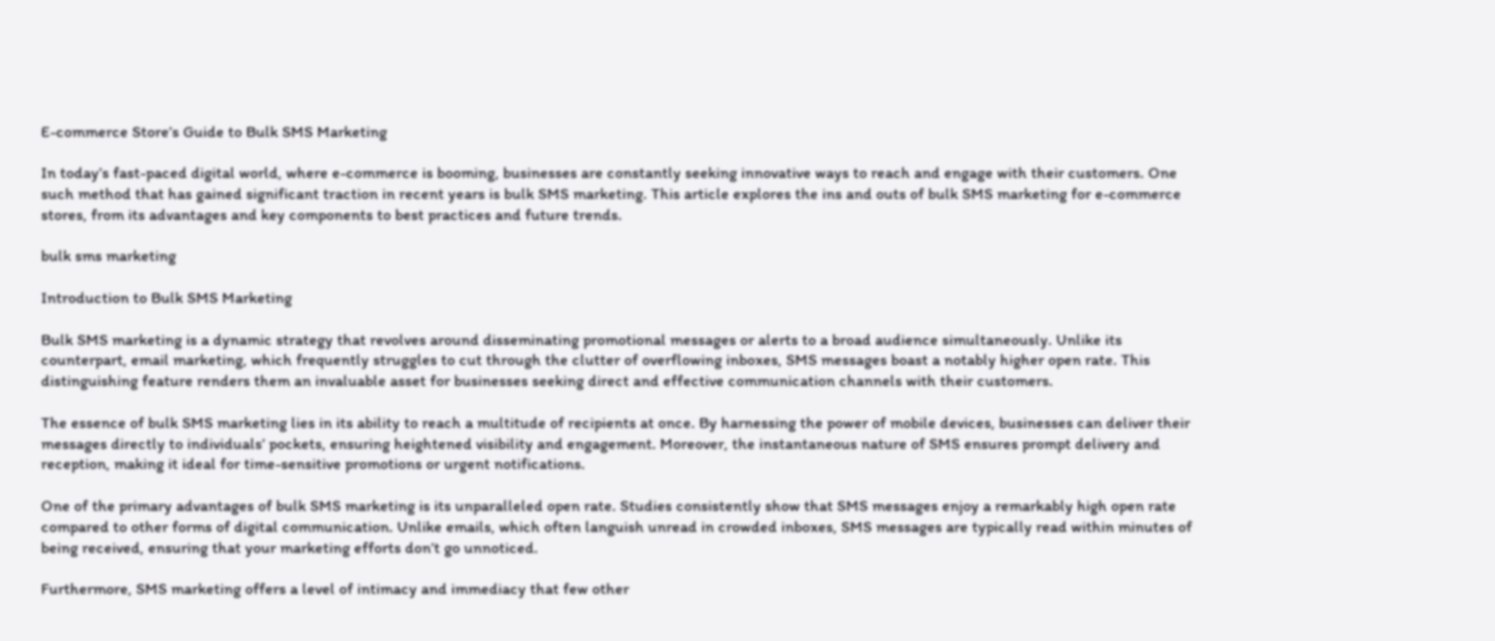E-commerce Store’s Guide to Bulk SMS Marketing

In today’s fast-paced digital world, where e-commerce is booming, businesses are constantly seeking innovative ways to reach and engage with their customers. One such method that has gained significant traction in recent years is bulk SMS marketing. This article explores the ins and outs of bulk SMS marketing for e-commerce stores, from its advantages and key components to best practices and future trends.

bulk sms marketing

Introduction to Bulk SMS Marketing

Bulk SMS marketing is a dynamic strategy that revolves around disseminating promotional messages or alerts to a broad audience simultaneously. Unlike its counterpart, email marketing, which frequently struggles to cut through the clutter of overflowing inboxes, SMS messages boast a notably higher open rate. This distinguishing feature renders them an invaluable asset for businesses seeking direct and effective communication channels with their customers.

The essence of bulk SMS marketing lies in its ability to reach a multitude of recipients at once. By harnessing the power of mobile devices, businesses can deliver their messages directly to individuals’ pockets, ensuring heightened visibility and engagement. Moreover, the instantaneous nature of SMS ensures prompt delivery and reception, making it ideal for time-sensitive promotions or urgent notifications.

One of the primary advantages of bulk SMS marketing is its unparalleled open rate. Studies consistently show that SMS messages enjoy a remarkably high open rate compared to other forms of digital communication. Unlike emails, which often languish unread in crowded inboxes, SMS messages are typically read within minutes of being received, ensuring that your marketing efforts don’t go unnoticed.

Furthermore, SMS marketing offers a level of intimacy and immediacy that few other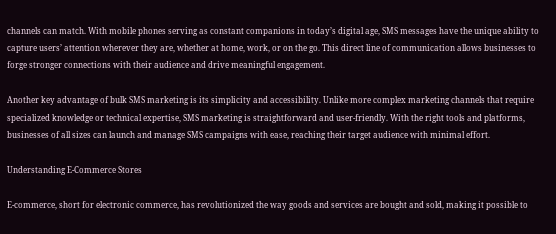channels can match. With mobile phones serving as constant companions in today’s digital age, SMS messages have the unique ability to capture users’ attention wherever they are, whether at home, work, or on the go. This direct line of communication allows businesses to forge stronger connections with their audience and drive meaningful engagement.

Another key advantage of bulk SMS marketing is its simplicity and accessibility. Unlike more complex marketing channels that require specialized knowledge or technical expertise, SMS marketing is straightforward and user-friendly. With the right tools and platforms, businesses of all sizes can launch and manage SMS campaigns with ease, reaching their target audience with minimal effort.

Understanding E-Commerce Stores

E-commerce, short for electronic commerce, has revolutionized the way goods and services are bought and sold, making it possible to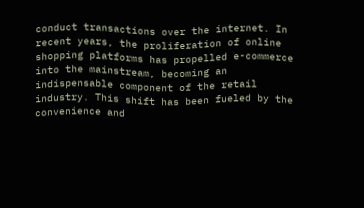conduct transactions over the internet. In recent years, the proliferation of online shopping platforms has propelled e-commerce into the mainstream, becoming an indispensable component of the retail industry. This shift has been fueled by the convenience and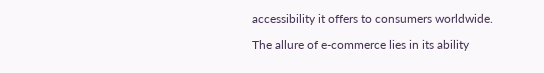accessibility it offers to consumers worldwide.

The allure of e-commerce lies in its ability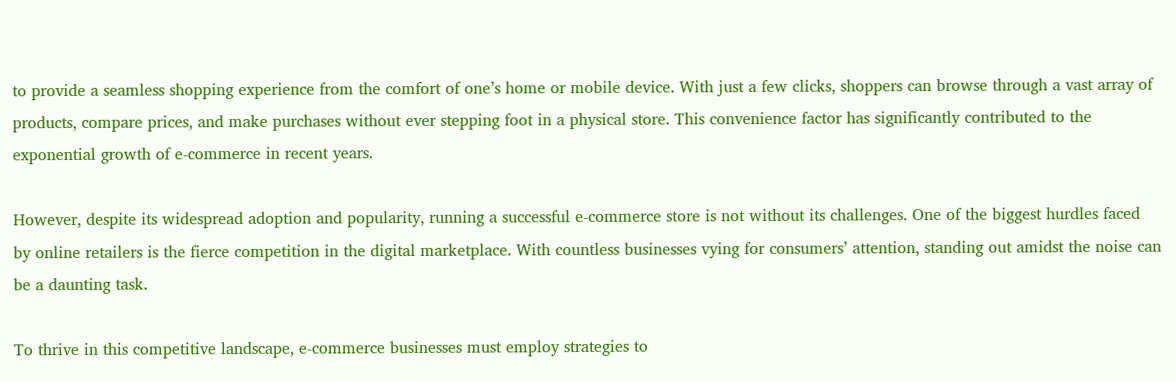to provide a seamless shopping experience from the comfort of one’s home or mobile device. With just a few clicks, shoppers can browse through a vast array of products, compare prices, and make purchases without ever stepping foot in a physical store. This convenience factor has significantly contributed to the exponential growth of e-commerce in recent years.

However, despite its widespread adoption and popularity, running a successful e-commerce store is not without its challenges. One of the biggest hurdles faced by online retailers is the fierce competition in the digital marketplace. With countless businesses vying for consumers’ attention, standing out amidst the noise can be a daunting task.

To thrive in this competitive landscape, e-commerce businesses must employ strategies to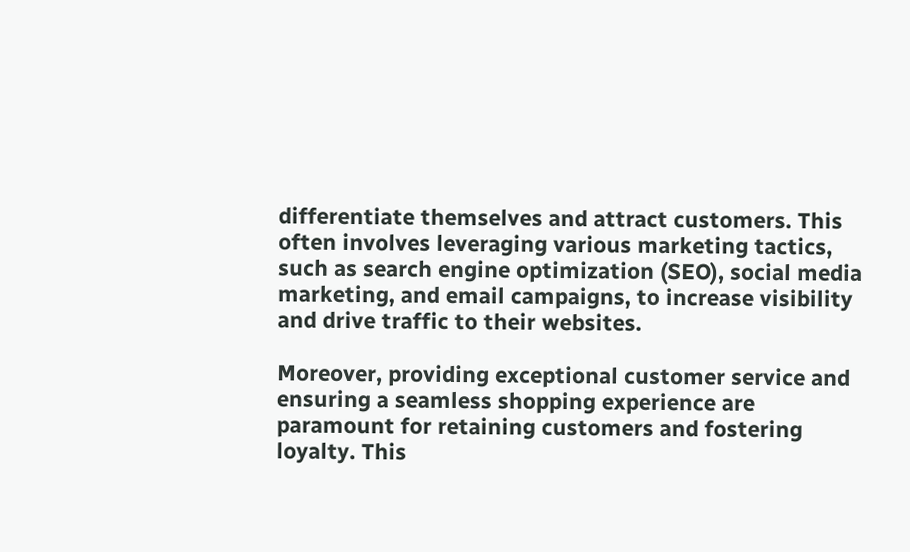differentiate themselves and attract customers. This often involves leveraging various marketing tactics, such as search engine optimization (SEO), social media marketing, and email campaigns, to increase visibility and drive traffic to their websites.

Moreover, providing exceptional customer service and ensuring a seamless shopping experience are paramount for retaining customers and fostering loyalty. This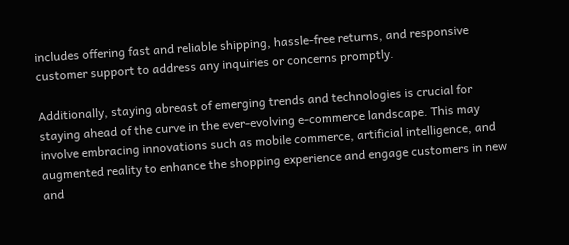includes offering fast and reliable shipping, hassle-free returns, and responsive customer support to address any inquiries or concerns promptly.

Additionally, staying abreast of emerging trends and technologies is crucial for staying ahead of the curve in the ever-evolving e-commerce landscape. This may involve embracing innovations such as mobile commerce, artificial intelligence, and augmented reality to enhance the shopping experience and engage customers in new and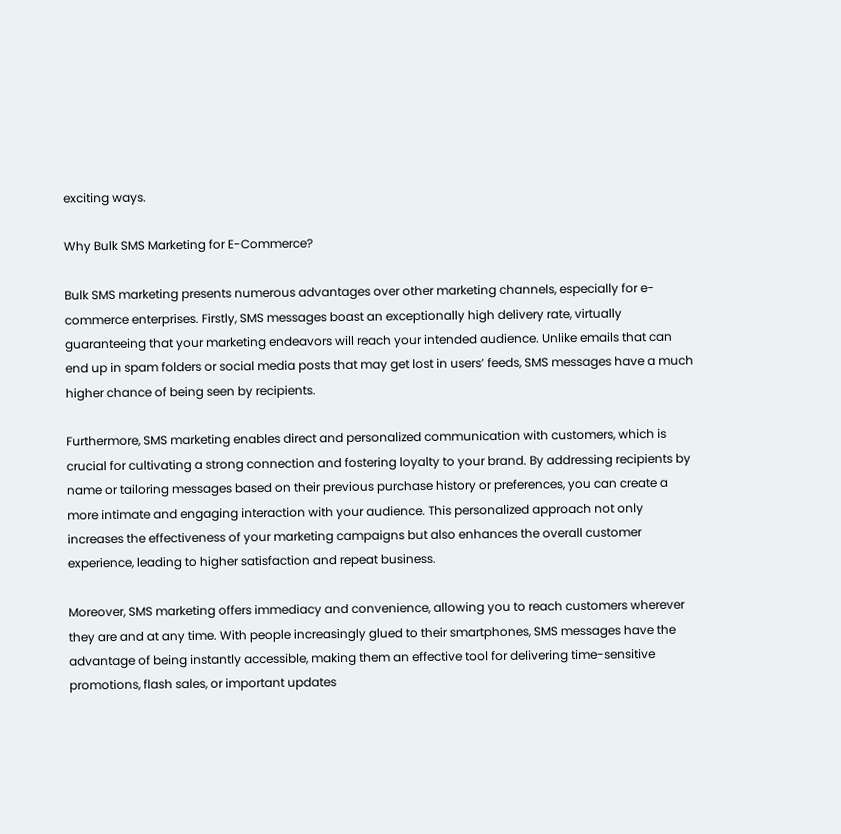exciting ways.

Why Bulk SMS Marketing for E-Commerce?

Bulk SMS marketing presents numerous advantages over other marketing channels, especially for e-commerce enterprises. Firstly, SMS messages boast an exceptionally high delivery rate, virtually guaranteeing that your marketing endeavors will reach your intended audience. Unlike emails that can end up in spam folders or social media posts that may get lost in users’ feeds, SMS messages have a much higher chance of being seen by recipients.

Furthermore, SMS marketing enables direct and personalized communication with customers, which is crucial for cultivating a strong connection and fostering loyalty to your brand. By addressing recipients by name or tailoring messages based on their previous purchase history or preferences, you can create a more intimate and engaging interaction with your audience. This personalized approach not only increases the effectiveness of your marketing campaigns but also enhances the overall customer experience, leading to higher satisfaction and repeat business.

Moreover, SMS marketing offers immediacy and convenience, allowing you to reach customers wherever they are and at any time. With people increasingly glued to their smartphones, SMS messages have the advantage of being instantly accessible, making them an effective tool for delivering time-sensitive promotions, flash sales, or important updates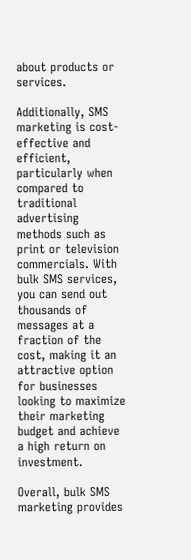about products or services.

Additionally, SMS marketing is cost-effective and efficient, particularly when compared to traditional advertising methods such as print or television commercials. With bulk SMS services, you can send out thousands of messages at a fraction of the cost, making it an attractive option for businesses looking to maximize their marketing budget and achieve a high return on investment.

Overall, bulk SMS marketing provides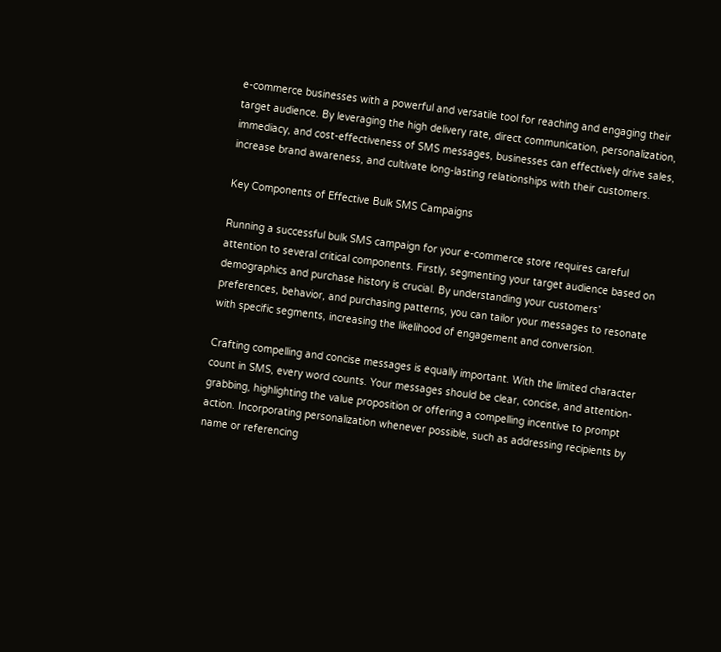e-commerce businesses with a powerful and versatile tool for reaching and engaging their target audience. By leveraging the high delivery rate, direct communication, personalization, immediacy, and cost-effectiveness of SMS messages, businesses can effectively drive sales, increase brand awareness, and cultivate long-lasting relationships with their customers.

Key Components of Effective Bulk SMS Campaigns

Running a successful bulk SMS campaign for your e-commerce store requires careful attention to several critical components. Firstly, segmenting your target audience based on demographics and purchase history is crucial. By understanding your customers’ preferences, behavior, and purchasing patterns, you can tailor your messages to resonate with specific segments, increasing the likelihood of engagement and conversion.

Crafting compelling and concise messages is equally important. With the limited character count in SMS, every word counts. Your messages should be clear, concise, and attention-grabbing, highlighting the value proposition or offering a compelling incentive to prompt action. Incorporating personalization whenever possible, such as addressing recipients by name or referencing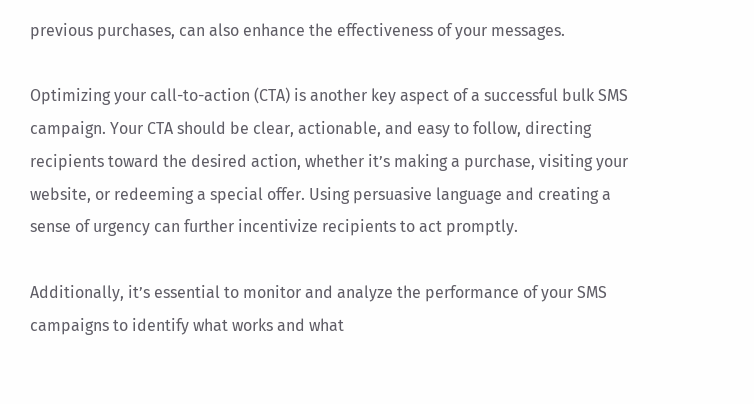previous purchases, can also enhance the effectiveness of your messages.

Optimizing your call-to-action (CTA) is another key aspect of a successful bulk SMS campaign. Your CTA should be clear, actionable, and easy to follow, directing recipients toward the desired action, whether it’s making a purchase, visiting your website, or redeeming a special offer. Using persuasive language and creating a sense of urgency can further incentivize recipients to act promptly.

Additionally, it’s essential to monitor and analyze the performance of your SMS campaigns to identify what works and what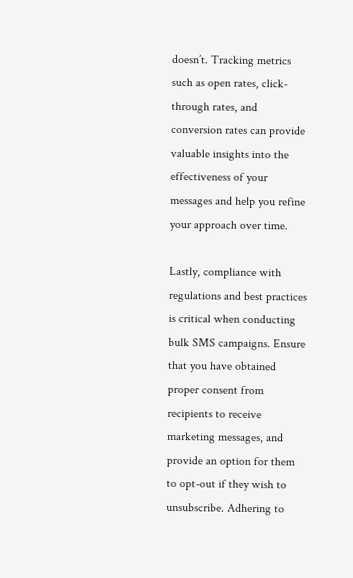doesn’t. Tracking metrics such as open rates, click-through rates, and conversion rates can provide valuable insights into the effectiveness of your messages and help you refine your approach over time.

Lastly, compliance with regulations and best practices is critical when conducting bulk SMS campaigns. Ensure that you have obtained proper consent from recipients to receive marketing messages, and provide an option for them to opt-out if they wish to unsubscribe. Adhering to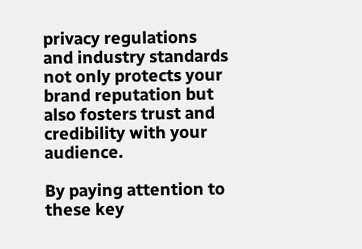privacy regulations and industry standards not only protects your brand reputation but also fosters trust and credibility with your audience.

By paying attention to these key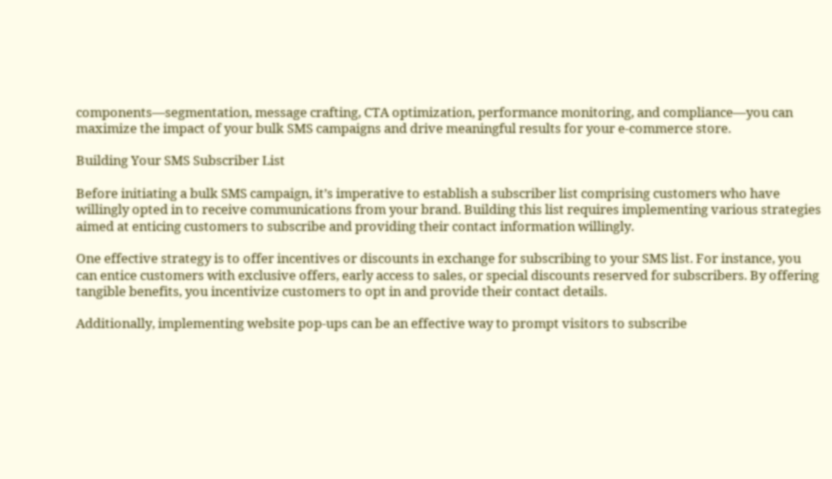components—segmentation, message crafting, CTA optimization, performance monitoring, and compliance—you can maximize the impact of your bulk SMS campaigns and drive meaningful results for your e-commerce store.

Building Your SMS Subscriber List

Before initiating a bulk SMS campaign, it’s imperative to establish a subscriber list comprising customers who have willingly opted in to receive communications from your brand. Building this list requires implementing various strategies aimed at enticing customers to subscribe and providing their contact information willingly.

One effective strategy is to offer incentives or discounts in exchange for subscribing to your SMS list. For instance, you can entice customers with exclusive offers, early access to sales, or special discounts reserved for subscribers. By offering tangible benefits, you incentivize customers to opt in and provide their contact details.

Additionally, implementing website pop-ups can be an effective way to prompt visitors to subscribe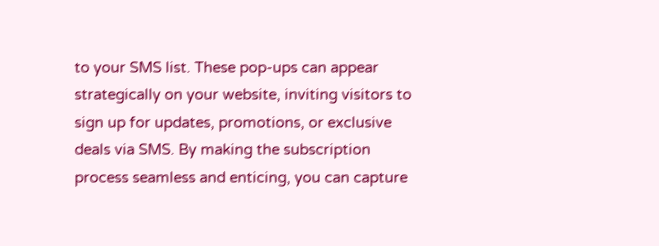to your SMS list. These pop-ups can appear strategically on your website, inviting visitors to sign up for updates, promotions, or exclusive deals via SMS. By making the subscription process seamless and enticing, you can capture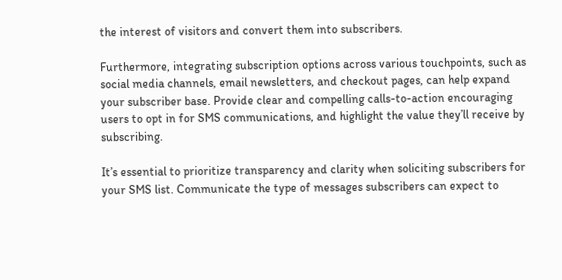the interest of visitors and convert them into subscribers.

Furthermore, integrating subscription options across various touchpoints, such as social media channels, email newsletters, and checkout pages, can help expand your subscriber base. Provide clear and compelling calls-to-action encouraging users to opt in for SMS communications, and highlight the value they’ll receive by subscribing.

It’s essential to prioritize transparency and clarity when soliciting subscribers for your SMS list. Communicate the type of messages subscribers can expect to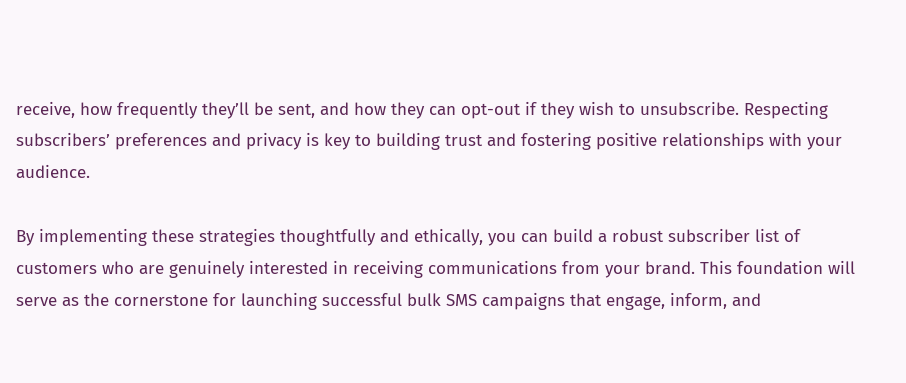receive, how frequently they’ll be sent, and how they can opt-out if they wish to unsubscribe. Respecting subscribers’ preferences and privacy is key to building trust and fostering positive relationships with your audience.

By implementing these strategies thoughtfully and ethically, you can build a robust subscriber list of customers who are genuinely interested in receiving communications from your brand. This foundation will serve as the cornerstone for launching successful bulk SMS campaigns that engage, inform, and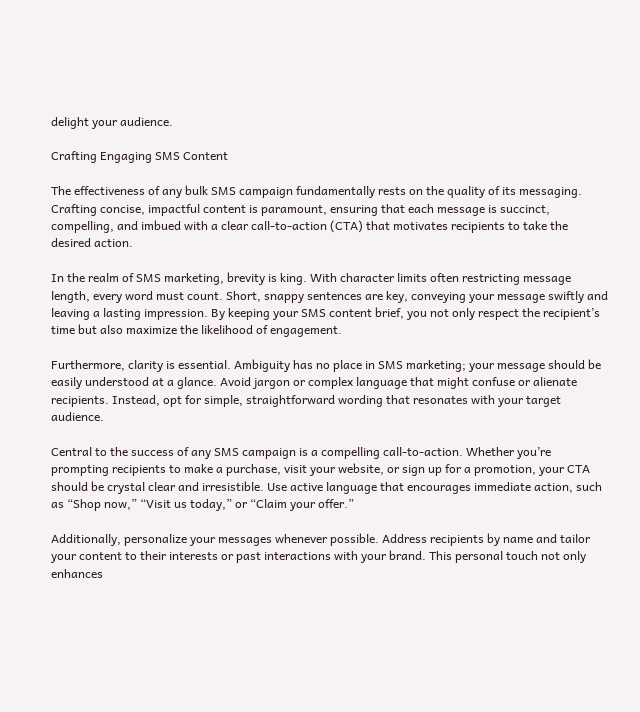delight your audience.

Crafting Engaging SMS Content

The effectiveness of any bulk SMS campaign fundamentally rests on the quality of its messaging. Crafting concise, impactful content is paramount, ensuring that each message is succinct, compelling, and imbued with a clear call-to-action (CTA) that motivates recipients to take the desired action.

In the realm of SMS marketing, brevity is king. With character limits often restricting message length, every word must count. Short, snappy sentences are key, conveying your message swiftly and leaving a lasting impression. By keeping your SMS content brief, you not only respect the recipient’s time but also maximize the likelihood of engagement.

Furthermore, clarity is essential. Ambiguity has no place in SMS marketing; your message should be easily understood at a glance. Avoid jargon or complex language that might confuse or alienate recipients. Instead, opt for simple, straightforward wording that resonates with your target audience.

Central to the success of any SMS campaign is a compelling call-to-action. Whether you’re prompting recipients to make a purchase, visit your website, or sign up for a promotion, your CTA should be crystal clear and irresistible. Use active language that encourages immediate action, such as “Shop now,” “Visit us today,” or “Claim your offer.”

Additionally, personalize your messages whenever possible. Address recipients by name and tailor your content to their interests or past interactions with your brand. This personal touch not only enhances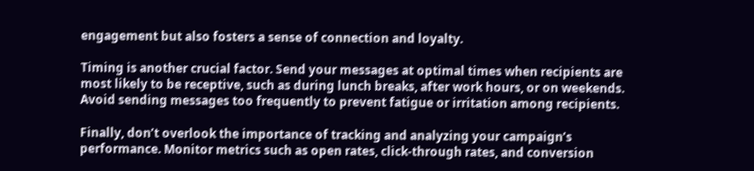engagement but also fosters a sense of connection and loyalty.

Timing is another crucial factor. Send your messages at optimal times when recipients are most likely to be receptive, such as during lunch breaks, after work hours, or on weekends. Avoid sending messages too frequently to prevent fatigue or irritation among recipients.

Finally, don’t overlook the importance of tracking and analyzing your campaign’s performance. Monitor metrics such as open rates, click-through rates, and conversion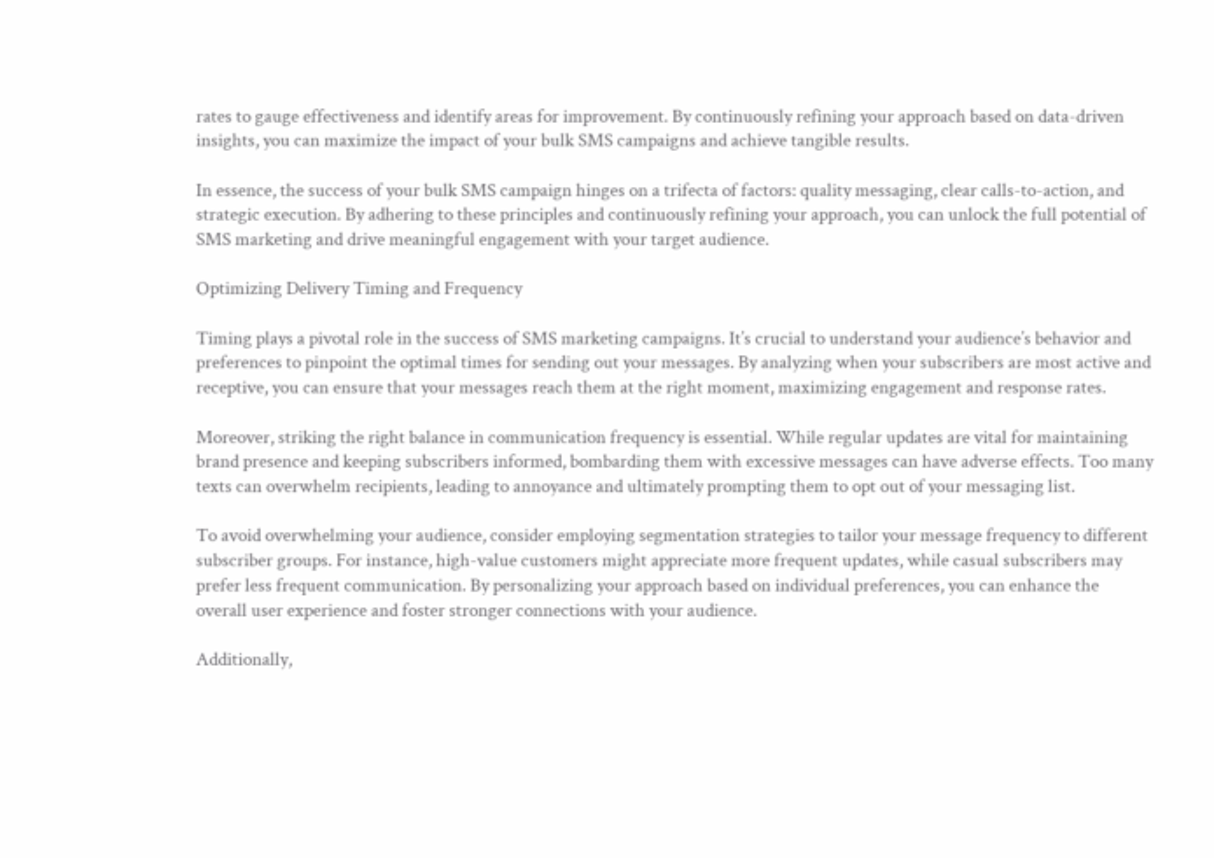rates to gauge effectiveness and identify areas for improvement. By continuously refining your approach based on data-driven insights, you can maximize the impact of your bulk SMS campaigns and achieve tangible results.

In essence, the success of your bulk SMS campaign hinges on a trifecta of factors: quality messaging, clear calls-to-action, and strategic execution. By adhering to these principles and continuously refining your approach, you can unlock the full potential of SMS marketing and drive meaningful engagement with your target audience.

Optimizing Delivery Timing and Frequency

Timing plays a pivotal role in the success of SMS marketing campaigns. It’s crucial to understand your audience’s behavior and preferences to pinpoint the optimal times for sending out your messages. By analyzing when your subscribers are most active and receptive, you can ensure that your messages reach them at the right moment, maximizing engagement and response rates.

Moreover, striking the right balance in communication frequency is essential. While regular updates are vital for maintaining brand presence and keeping subscribers informed, bombarding them with excessive messages can have adverse effects. Too many texts can overwhelm recipients, leading to annoyance and ultimately prompting them to opt out of your messaging list.

To avoid overwhelming your audience, consider employing segmentation strategies to tailor your message frequency to different subscriber groups. For instance, high-value customers might appreciate more frequent updates, while casual subscribers may prefer less frequent communication. By personalizing your approach based on individual preferences, you can enhance the overall user experience and foster stronger connections with your audience.

Additionally,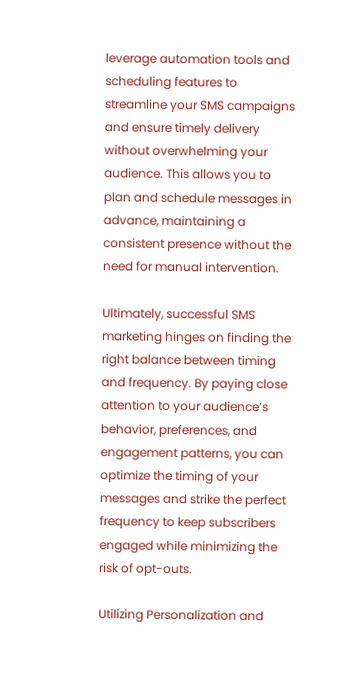leverage automation tools and scheduling features to streamline your SMS campaigns and ensure timely delivery without overwhelming your audience. This allows you to plan and schedule messages in advance, maintaining a consistent presence without the need for manual intervention.

Ultimately, successful SMS marketing hinges on finding the right balance between timing and frequency. By paying close attention to your audience’s behavior, preferences, and engagement patterns, you can optimize the timing of your messages and strike the perfect frequency to keep subscribers engaged while minimizing the risk of opt-outs.

Utilizing Personalization and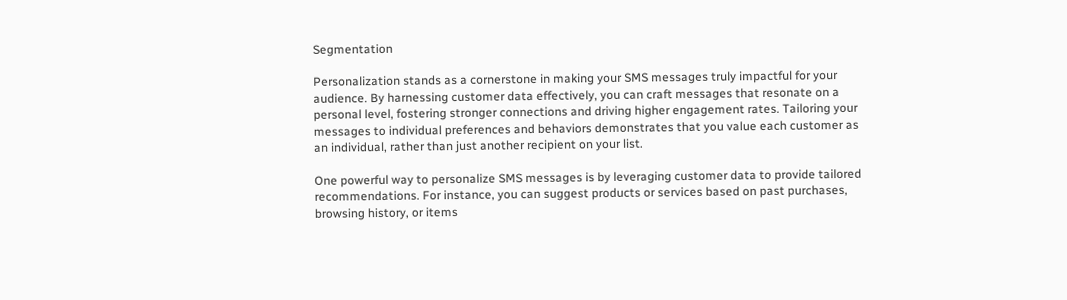Segmentation

Personalization stands as a cornerstone in making your SMS messages truly impactful for your audience. By harnessing customer data effectively, you can craft messages that resonate on a personal level, fostering stronger connections and driving higher engagement rates. Tailoring your messages to individual preferences and behaviors demonstrates that you value each customer as an individual, rather than just another recipient on your list.

One powerful way to personalize SMS messages is by leveraging customer data to provide tailored recommendations. For instance, you can suggest products or services based on past purchases, browsing history, or items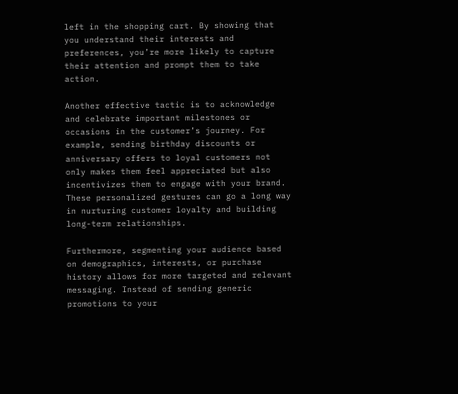left in the shopping cart. By showing that you understand their interests and preferences, you’re more likely to capture their attention and prompt them to take action.

Another effective tactic is to acknowledge and celebrate important milestones or occasions in the customer’s journey. For example, sending birthday discounts or anniversary offers to loyal customers not only makes them feel appreciated but also incentivizes them to engage with your brand. These personalized gestures can go a long way in nurturing customer loyalty and building long-term relationships.

Furthermore, segmenting your audience based on demographics, interests, or purchase history allows for more targeted and relevant messaging. Instead of sending generic promotions to your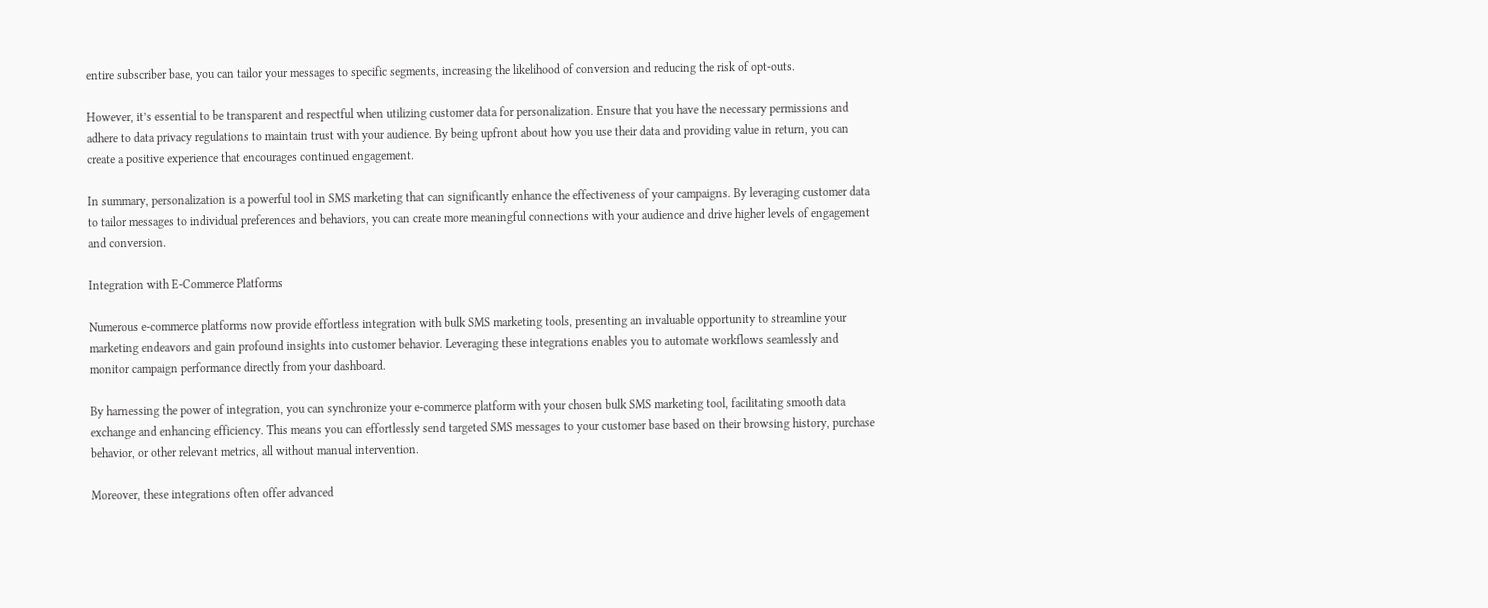entire subscriber base, you can tailor your messages to specific segments, increasing the likelihood of conversion and reducing the risk of opt-outs.

However, it’s essential to be transparent and respectful when utilizing customer data for personalization. Ensure that you have the necessary permissions and adhere to data privacy regulations to maintain trust with your audience. By being upfront about how you use their data and providing value in return, you can create a positive experience that encourages continued engagement.

In summary, personalization is a powerful tool in SMS marketing that can significantly enhance the effectiveness of your campaigns. By leveraging customer data to tailor messages to individual preferences and behaviors, you can create more meaningful connections with your audience and drive higher levels of engagement and conversion.

Integration with E-Commerce Platforms

Numerous e-commerce platforms now provide effortless integration with bulk SMS marketing tools, presenting an invaluable opportunity to streamline your marketing endeavors and gain profound insights into customer behavior. Leveraging these integrations enables you to automate workflows seamlessly and monitor campaign performance directly from your dashboard.

By harnessing the power of integration, you can synchronize your e-commerce platform with your chosen bulk SMS marketing tool, facilitating smooth data exchange and enhancing efficiency. This means you can effortlessly send targeted SMS messages to your customer base based on their browsing history, purchase behavior, or other relevant metrics, all without manual intervention.

Moreover, these integrations often offer advanced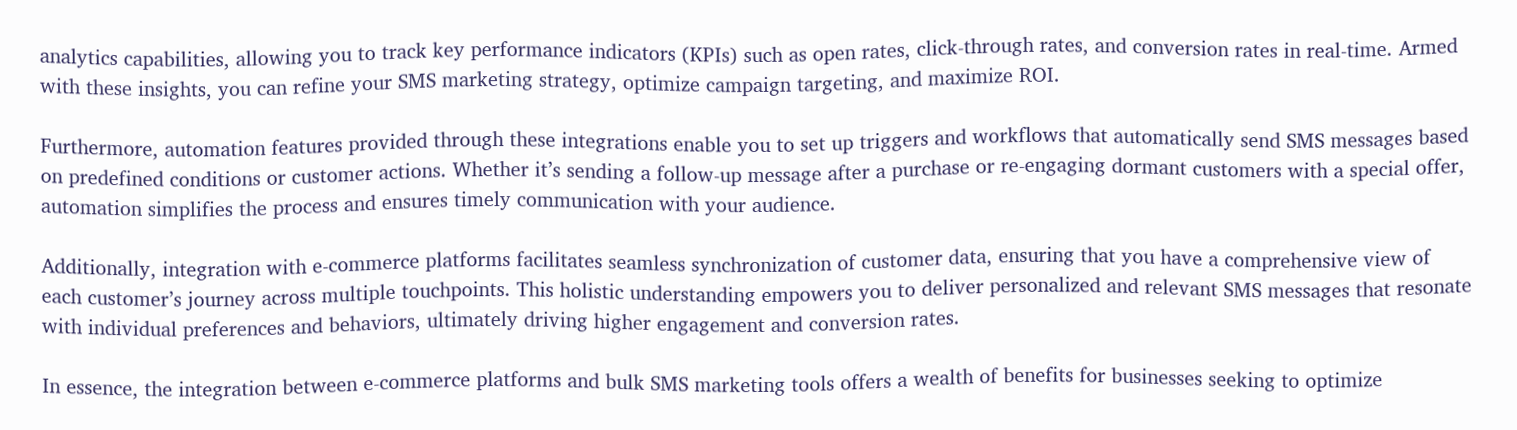analytics capabilities, allowing you to track key performance indicators (KPIs) such as open rates, click-through rates, and conversion rates in real-time. Armed with these insights, you can refine your SMS marketing strategy, optimize campaign targeting, and maximize ROI.

Furthermore, automation features provided through these integrations enable you to set up triggers and workflows that automatically send SMS messages based on predefined conditions or customer actions. Whether it’s sending a follow-up message after a purchase or re-engaging dormant customers with a special offer, automation simplifies the process and ensures timely communication with your audience.

Additionally, integration with e-commerce platforms facilitates seamless synchronization of customer data, ensuring that you have a comprehensive view of each customer’s journey across multiple touchpoints. This holistic understanding empowers you to deliver personalized and relevant SMS messages that resonate with individual preferences and behaviors, ultimately driving higher engagement and conversion rates.

In essence, the integration between e-commerce platforms and bulk SMS marketing tools offers a wealth of benefits for businesses seeking to optimize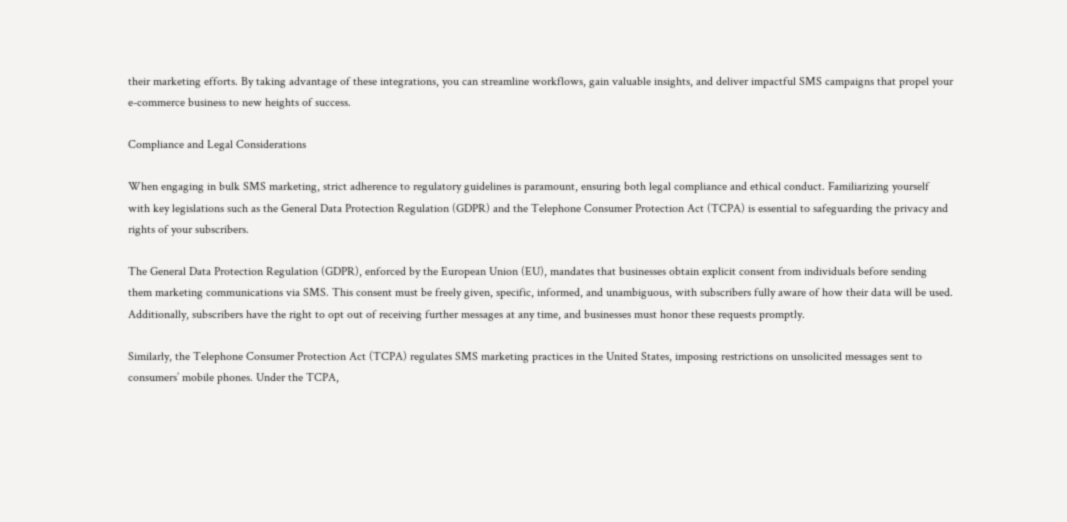their marketing efforts. By taking advantage of these integrations, you can streamline workflows, gain valuable insights, and deliver impactful SMS campaigns that propel your e-commerce business to new heights of success.

Compliance and Legal Considerations

When engaging in bulk SMS marketing, strict adherence to regulatory guidelines is paramount, ensuring both legal compliance and ethical conduct. Familiarizing yourself with key legislations such as the General Data Protection Regulation (GDPR) and the Telephone Consumer Protection Act (TCPA) is essential to safeguarding the privacy and rights of your subscribers.

The General Data Protection Regulation (GDPR), enforced by the European Union (EU), mandates that businesses obtain explicit consent from individuals before sending them marketing communications via SMS. This consent must be freely given, specific, informed, and unambiguous, with subscribers fully aware of how their data will be used. Additionally, subscribers have the right to opt out of receiving further messages at any time, and businesses must honor these requests promptly.

Similarly, the Telephone Consumer Protection Act (TCPA) regulates SMS marketing practices in the United States, imposing restrictions on unsolicited messages sent to consumers’ mobile phones. Under the TCPA,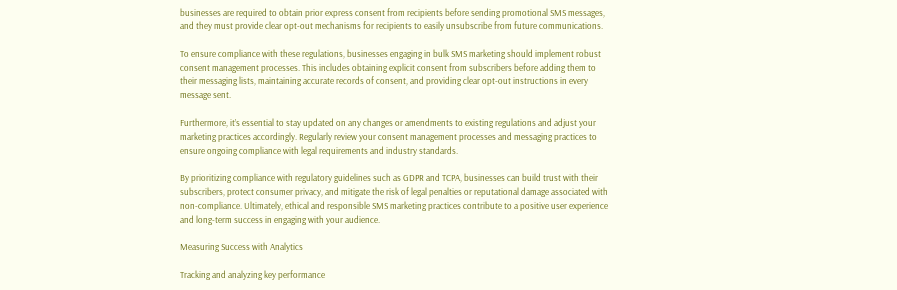businesses are required to obtain prior express consent from recipients before sending promotional SMS messages, and they must provide clear opt-out mechanisms for recipients to easily unsubscribe from future communications.

To ensure compliance with these regulations, businesses engaging in bulk SMS marketing should implement robust consent management processes. This includes obtaining explicit consent from subscribers before adding them to their messaging lists, maintaining accurate records of consent, and providing clear opt-out instructions in every message sent.

Furthermore, it’s essential to stay updated on any changes or amendments to existing regulations and adjust your marketing practices accordingly. Regularly review your consent management processes and messaging practices to ensure ongoing compliance with legal requirements and industry standards.

By prioritizing compliance with regulatory guidelines such as GDPR and TCPA, businesses can build trust with their subscribers, protect consumer privacy, and mitigate the risk of legal penalties or reputational damage associated with non-compliance. Ultimately, ethical and responsible SMS marketing practices contribute to a positive user experience and long-term success in engaging with your audience.

Measuring Success with Analytics

Tracking and analyzing key performance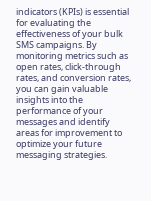indicators (KPIs) is essential for evaluating the effectiveness of your bulk SMS campaigns. By monitoring metrics such as open rates, click-through rates, and conversion rates, you can gain valuable insights into the performance of your messages and identify areas for improvement to optimize your future messaging strategies.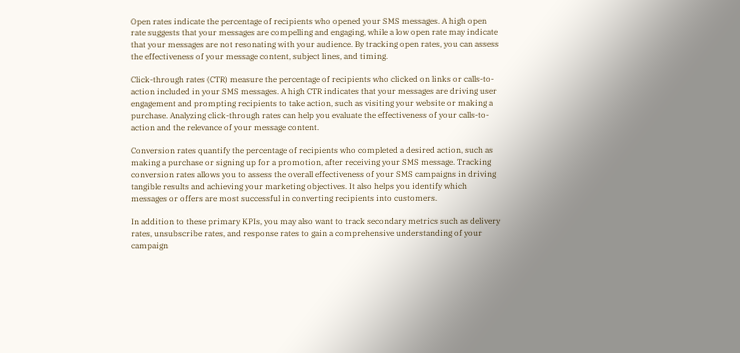Open rates indicate the percentage of recipients who opened your SMS messages. A high open rate suggests that your messages are compelling and engaging, while a low open rate may indicate that your messages are not resonating with your audience. By tracking open rates, you can assess the effectiveness of your message content, subject lines, and timing.

Click-through rates (CTR) measure the percentage of recipients who clicked on links or calls-to-action included in your SMS messages. A high CTR indicates that your messages are driving user engagement and prompting recipients to take action, such as visiting your website or making a purchase. Analyzing click-through rates can help you evaluate the effectiveness of your calls-to-action and the relevance of your message content.

Conversion rates quantify the percentage of recipients who completed a desired action, such as making a purchase or signing up for a promotion, after receiving your SMS message. Tracking conversion rates allows you to assess the overall effectiveness of your SMS campaigns in driving tangible results and achieving your marketing objectives. It also helps you identify which messages or offers are most successful in converting recipients into customers.

In addition to these primary KPIs, you may also want to track secondary metrics such as delivery rates, unsubscribe rates, and response rates to gain a comprehensive understanding of your campaign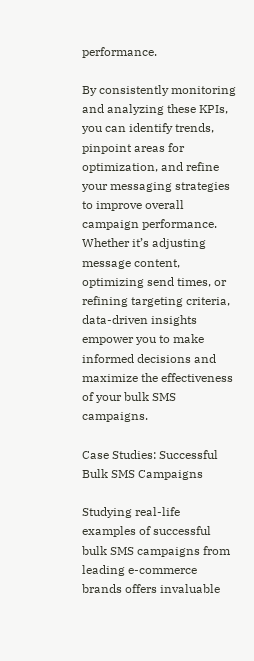performance.

By consistently monitoring and analyzing these KPIs, you can identify trends, pinpoint areas for optimization, and refine your messaging strategies to improve overall campaign performance. Whether it’s adjusting message content, optimizing send times, or refining targeting criteria, data-driven insights empower you to make informed decisions and maximize the effectiveness of your bulk SMS campaigns.

Case Studies: Successful Bulk SMS Campaigns

Studying real-life examples of successful bulk SMS campaigns from leading e-commerce brands offers invaluable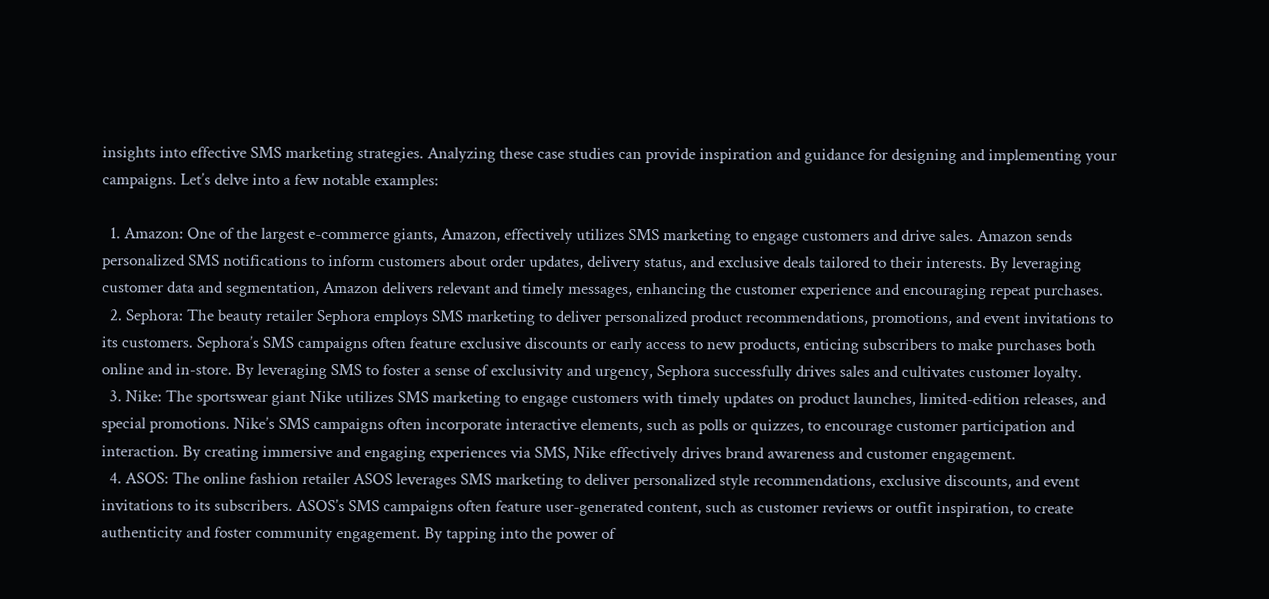insights into effective SMS marketing strategies. Analyzing these case studies can provide inspiration and guidance for designing and implementing your campaigns. Let’s delve into a few notable examples:

  1. Amazon: One of the largest e-commerce giants, Amazon, effectively utilizes SMS marketing to engage customers and drive sales. Amazon sends personalized SMS notifications to inform customers about order updates, delivery status, and exclusive deals tailored to their interests. By leveraging customer data and segmentation, Amazon delivers relevant and timely messages, enhancing the customer experience and encouraging repeat purchases.
  2. Sephora: The beauty retailer Sephora employs SMS marketing to deliver personalized product recommendations, promotions, and event invitations to its customers. Sephora’s SMS campaigns often feature exclusive discounts or early access to new products, enticing subscribers to make purchases both online and in-store. By leveraging SMS to foster a sense of exclusivity and urgency, Sephora successfully drives sales and cultivates customer loyalty.
  3. Nike: The sportswear giant Nike utilizes SMS marketing to engage customers with timely updates on product launches, limited-edition releases, and special promotions. Nike’s SMS campaigns often incorporate interactive elements, such as polls or quizzes, to encourage customer participation and interaction. By creating immersive and engaging experiences via SMS, Nike effectively drives brand awareness and customer engagement.
  4. ASOS: The online fashion retailer ASOS leverages SMS marketing to deliver personalized style recommendations, exclusive discounts, and event invitations to its subscribers. ASOS’s SMS campaigns often feature user-generated content, such as customer reviews or outfit inspiration, to create authenticity and foster community engagement. By tapping into the power of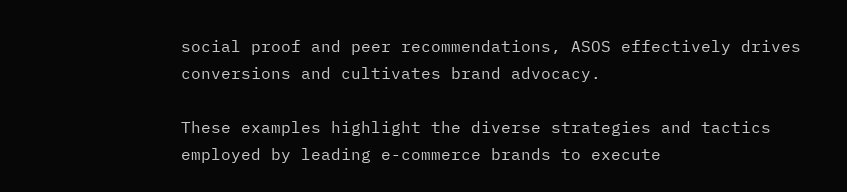social proof and peer recommendations, ASOS effectively drives conversions and cultivates brand advocacy.

These examples highlight the diverse strategies and tactics employed by leading e-commerce brands to execute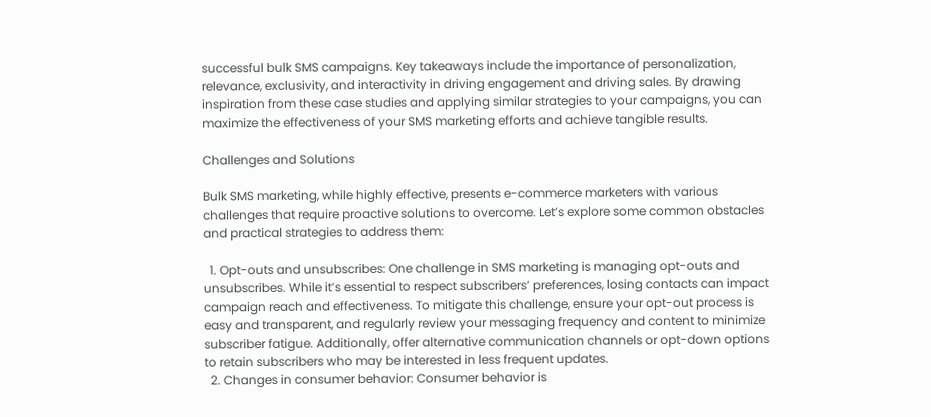successful bulk SMS campaigns. Key takeaways include the importance of personalization, relevance, exclusivity, and interactivity in driving engagement and driving sales. By drawing inspiration from these case studies and applying similar strategies to your campaigns, you can maximize the effectiveness of your SMS marketing efforts and achieve tangible results.

Challenges and Solutions

Bulk SMS marketing, while highly effective, presents e-commerce marketers with various challenges that require proactive solutions to overcome. Let’s explore some common obstacles and practical strategies to address them:

  1. Opt-outs and unsubscribes: One challenge in SMS marketing is managing opt-outs and unsubscribes. While it’s essential to respect subscribers’ preferences, losing contacts can impact campaign reach and effectiveness. To mitigate this challenge, ensure your opt-out process is easy and transparent, and regularly review your messaging frequency and content to minimize subscriber fatigue. Additionally, offer alternative communication channels or opt-down options to retain subscribers who may be interested in less frequent updates.
  2. Changes in consumer behavior: Consumer behavior is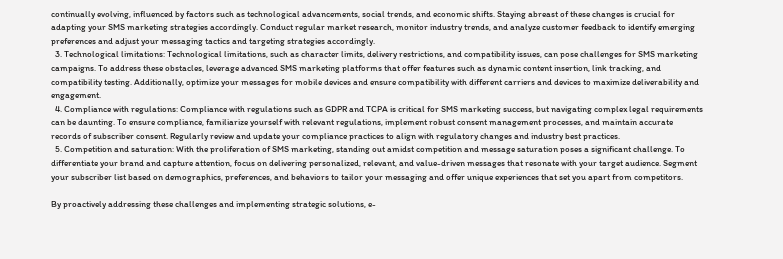continually evolving, influenced by factors such as technological advancements, social trends, and economic shifts. Staying abreast of these changes is crucial for adapting your SMS marketing strategies accordingly. Conduct regular market research, monitor industry trends, and analyze customer feedback to identify emerging preferences and adjust your messaging tactics and targeting strategies accordingly.
  3. Technological limitations: Technological limitations, such as character limits, delivery restrictions, and compatibility issues, can pose challenges for SMS marketing campaigns. To address these obstacles, leverage advanced SMS marketing platforms that offer features such as dynamic content insertion, link tracking, and compatibility testing. Additionally, optimize your messages for mobile devices and ensure compatibility with different carriers and devices to maximize deliverability and engagement.
  4. Compliance with regulations: Compliance with regulations such as GDPR and TCPA is critical for SMS marketing success, but navigating complex legal requirements can be daunting. To ensure compliance, familiarize yourself with relevant regulations, implement robust consent management processes, and maintain accurate records of subscriber consent. Regularly review and update your compliance practices to align with regulatory changes and industry best practices.
  5. Competition and saturation: With the proliferation of SMS marketing, standing out amidst competition and message saturation poses a significant challenge. To differentiate your brand and capture attention, focus on delivering personalized, relevant, and value-driven messages that resonate with your target audience. Segment your subscriber list based on demographics, preferences, and behaviors to tailor your messaging and offer unique experiences that set you apart from competitors.

By proactively addressing these challenges and implementing strategic solutions, e-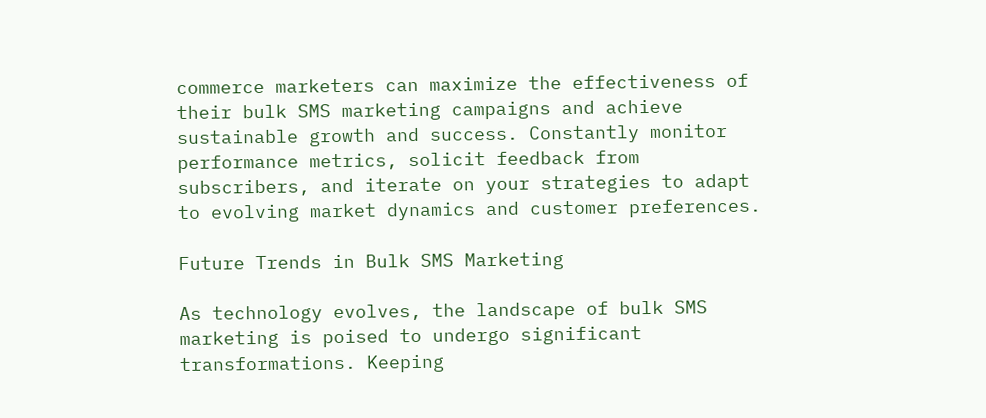commerce marketers can maximize the effectiveness of their bulk SMS marketing campaigns and achieve sustainable growth and success. Constantly monitor performance metrics, solicit feedback from subscribers, and iterate on your strategies to adapt to evolving market dynamics and customer preferences.

Future Trends in Bulk SMS Marketing

As technology evolves, the landscape of bulk SMS marketing is poised to undergo significant transformations. Keeping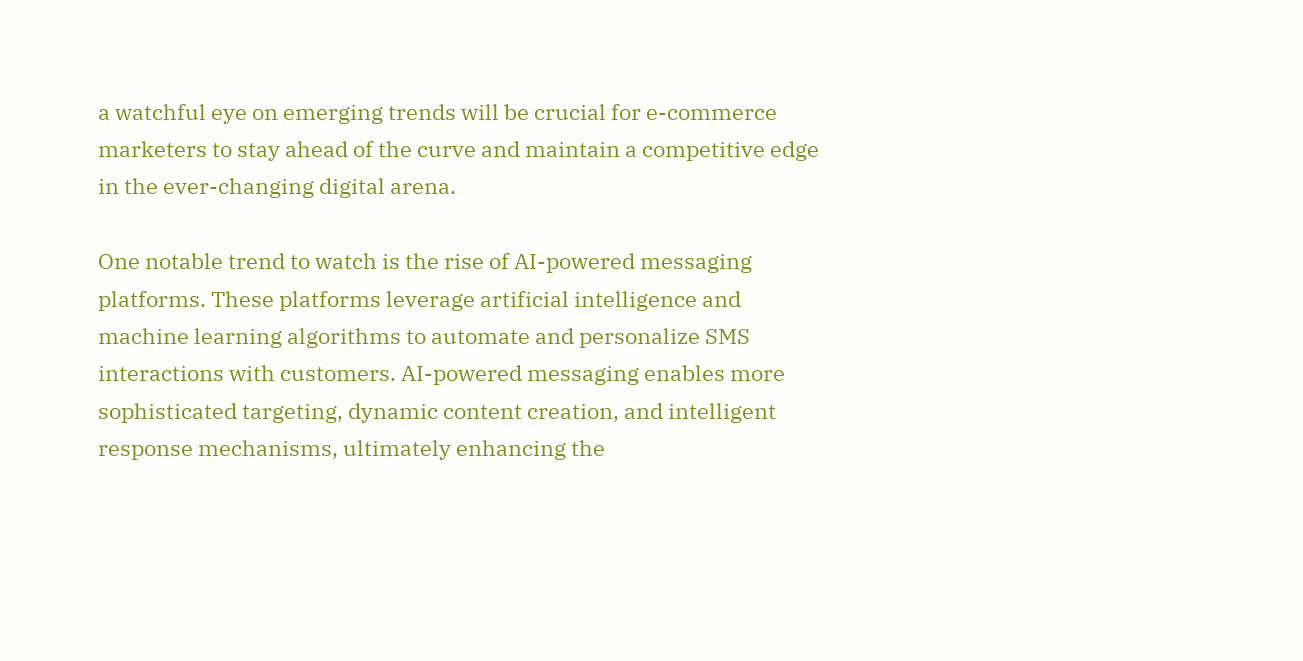a watchful eye on emerging trends will be crucial for e-commerce marketers to stay ahead of the curve and maintain a competitive edge in the ever-changing digital arena.

One notable trend to watch is the rise of AI-powered messaging platforms. These platforms leverage artificial intelligence and machine learning algorithms to automate and personalize SMS interactions with customers. AI-powered messaging enables more sophisticated targeting, dynamic content creation, and intelligent response mechanisms, ultimately enhancing the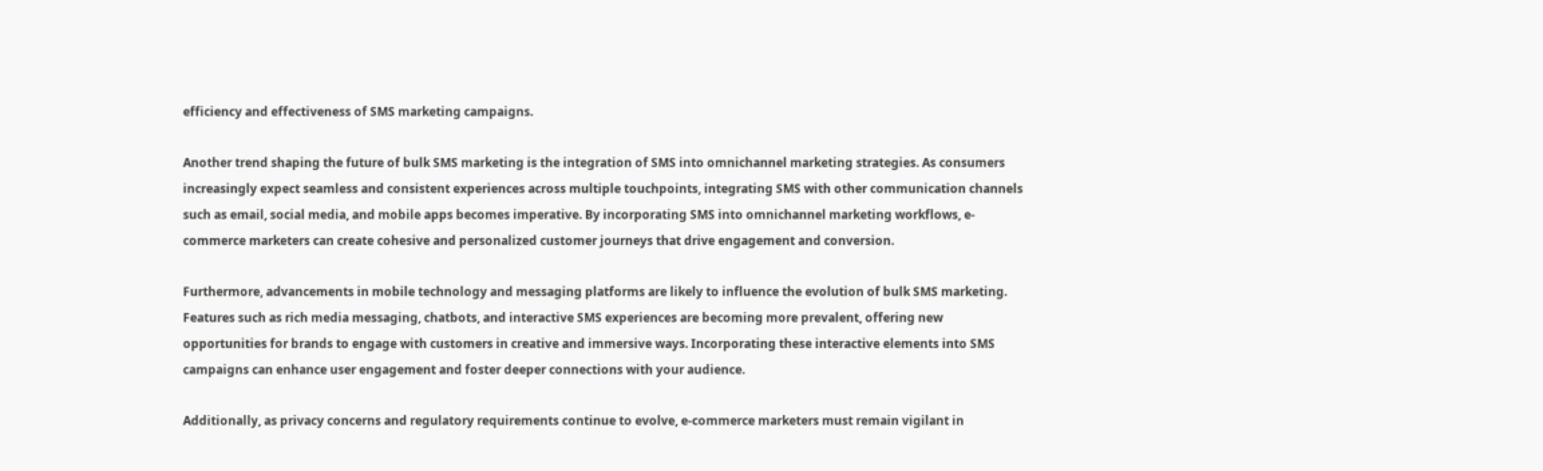efficiency and effectiveness of SMS marketing campaigns.

Another trend shaping the future of bulk SMS marketing is the integration of SMS into omnichannel marketing strategies. As consumers increasingly expect seamless and consistent experiences across multiple touchpoints, integrating SMS with other communication channels such as email, social media, and mobile apps becomes imperative. By incorporating SMS into omnichannel marketing workflows, e-commerce marketers can create cohesive and personalized customer journeys that drive engagement and conversion.

Furthermore, advancements in mobile technology and messaging platforms are likely to influence the evolution of bulk SMS marketing. Features such as rich media messaging, chatbots, and interactive SMS experiences are becoming more prevalent, offering new opportunities for brands to engage with customers in creative and immersive ways. Incorporating these interactive elements into SMS campaigns can enhance user engagement and foster deeper connections with your audience.

Additionally, as privacy concerns and regulatory requirements continue to evolve, e-commerce marketers must remain vigilant in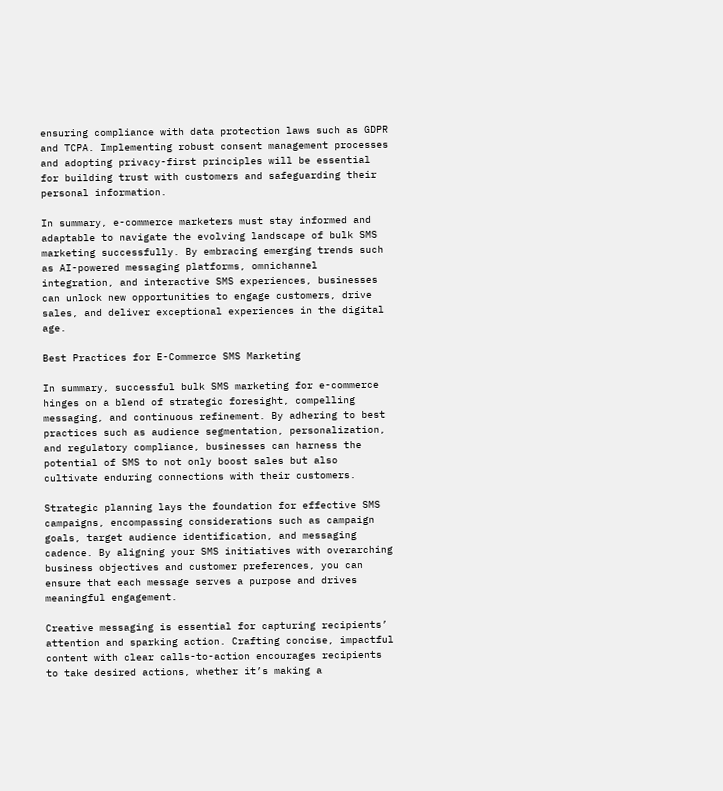ensuring compliance with data protection laws such as GDPR and TCPA. Implementing robust consent management processes and adopting privacy-first principles will be essential for building trust with customers and safeguarding their personal information.

In summary, e-commerce marketers must stay informed and adaptable to navigate the evolving landscape of bulk SMS marketing successfully. By embracing emerging trends such as AI-powered messaging platforms, omnichannel integration, and interactive SMS experiences, businesses can unlock new opportunities to engage customers, drive sales, and deliver exceptional experiences in the digital age.

Best Practices for E-Commerce SMS Marketing

In summary, successful bulk SMS marketing for e-commerce hinges on a blend of strategic foresight, compelling messaging, and continuous refinement. By adhering to best practices such as audience segmentation, personalization, and regulatory compliance, businesses can harness the potential of SMS to not only boost sales but also cultivate enduring connections with their customers.

Strategic planning lays the foundation for effective SMS campaigns, encompassing considerations such as campaign goals, target audience identification, and messaging cadence. By aligning your SMS initiatives with overarching business objectives and customer preferences, you can ensure that each message serves a purpose and drives meaningful engagement.

Creative messaging is essential for capturing recipients’ attention and sparking action. Crafting concise, impactful content with clear calls-to-action encourages recipients to take desired actions, whether it’s making a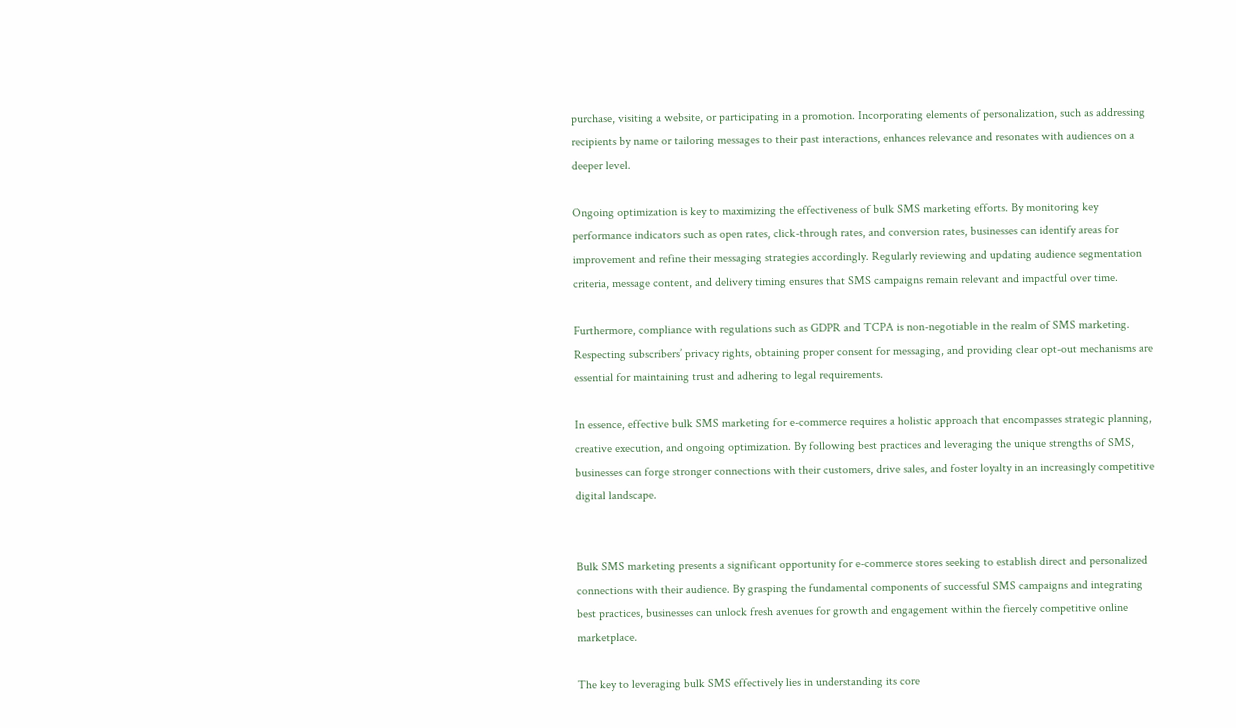purchase, visiting a website, or participating in a promotion. Incorporating elements of personalization, such as addressing recipients by name or tailoring messages to their past interactions, enhances relevance and resonates with audiences on a deeper level.

Ongoing optimization is key to maximizing the effectiveness of bulk SMS marketing efforts. By monitoring key performance indicators such as open rates, click-through rates, and conversion rates, businesses can identify areas for improvement and refine their messaging strategies accordingly. Regularly reviewing and updating audience segmentation criteria, message content, and delivery timing ensures that SMS campaigns remain relevant and impactful over time.

Furthermore, compliance with regulations such as GDPR and TCPA is non-negotiable in the realm of SMS marketing. Respecting subscribers’ privacy rights, obtaining proper consent for messaging, and providing clear opt-out mechanisms are essential for maintaining trust and adhering to legal requirements.

In essence, effective bulk SMS marketing for e-commerce requires a holistic approach that encompasses strategic planning, creative execution, and ongoing optimization. By following best practices and leveraging the unique strengths of SMS, businesses can forge stronger connections with their customers, drive sales, and foster loyalty in an increasingly competitive digital landscape.


Bulk SMS marketing presents a significant opportunity for e-commerce stores seeking to establish direct and personalized connections with their audience. By grasping the fundamental components of successful SMS campaigns and integrating best practices, businesses can unlock fresh avenues for growth and engagement within the fiercely competitive online marketplace.

The key to leveraging bulk SMS effectively lies in understanding its core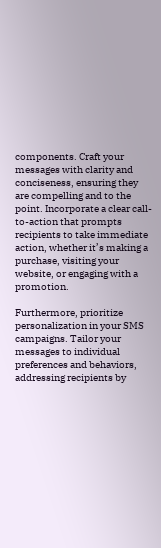components. Craft your messages with clarity and conciseness, ensuring they are compelling and to the point. Incorporate a clear call-to-action that prompts recipients to take immediate action, whether it’s making a purchase, visiting your website, or engaging with a promotion.

Furthermore, prioritize personalization in your SMS campaigns. Tailor your messages to individual preferences and behaviors, addressing recipients by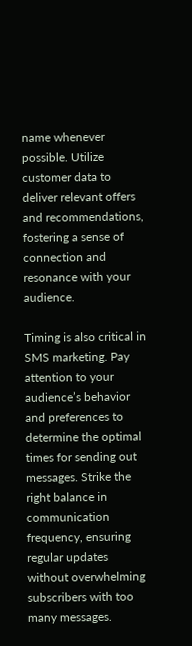name whenever possible. Utilize customer data to deliver relevant offers and recommendations, fostering a sense of connection and resonance with your audience.

Timing is also critical in SMS marketing. Pay attention to your audience’s behavior and preferences to determine the optimal times for sending out messages. Strike the right balance in communication frequency, ensuring regular updates without overwhelming subscribers with too many messages.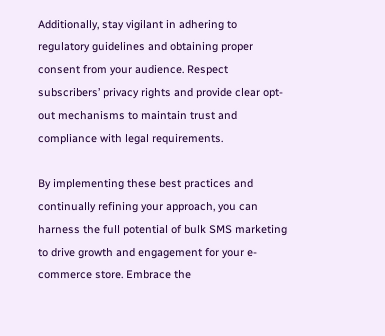Additionally, stay vigilant in adhering to regulatory guidelines and obtaining proper consent from your audience. Respect subscribers’ privacy rights and provide clear opt-out mechanisms to maintain trust and compliance with legal requirements.

By implementing these best practices and continually refining your approach, you can harness the full potential of bulk SMS marketing to drive growth and engagement for your e-commerce store. Embrace the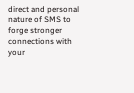direct and personal nature of SMS to forge stronger connections with your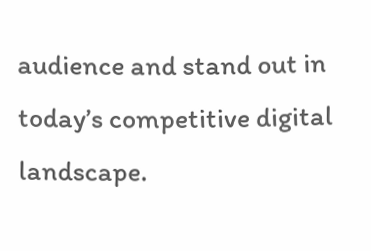audience and stand out in today’s competitive digital landscape.